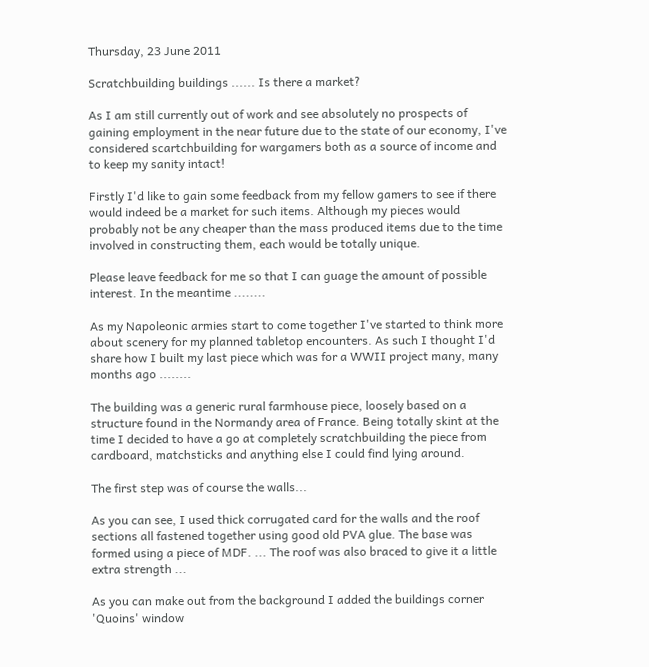Thursday, 23 June 2011

Scratchbuilding buildings ...... Is there a market?

As I am still currently out of work and see absolutely no prospects of gaining employment in the near future due to the state of our economy, I've considered scartchbuilding for wargamers both as a source of income and to keep my sanity intact!

Firstly I'd like to gain some feedback from my fellow gamers to see if there would indeed be a market for such items. Although my pieces would probably not be any cheaper than the mass produced items due to the time involved in constructing them, each would be totally unique.

Please leave feedback for me so that I can guage the amount of possible interest. In the meantime ........

As my Napoleonic armies start to come together I've started to think more about scenery for my planned tabletop encounters. As such I thought I'd share how I built my last piece which was for a WWII project many, many months ago ........

The building was a generic rural farmhouse piece, loosely based on a structure found in the Normandy area of France. Being totally skint at the time I decided to have a go at completely scratchbuilding the piece from cardboard, matchsticks and anything else I could find lying around.

The first step was of course the walls...

As you can see, I used thick corrugated card for the walls and the roof sections all fastened together using good old PVA glue. The base was formed using a piece of MDF. ... The roof was also braced to give it a little extra strength ...

As you can make out from the background I added the buildings corner 'Quoins' window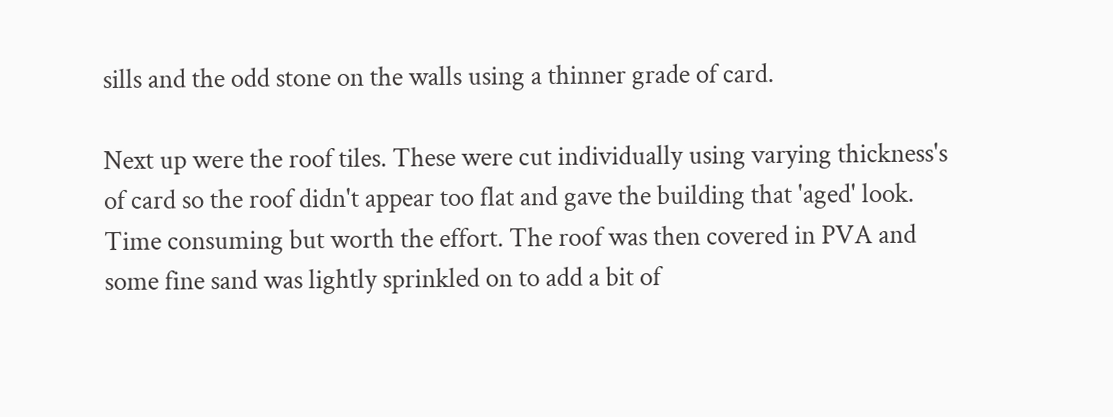sills and the odd stone on the walls using a thinner grade of card.

Next up were the roof tiles. These were cut individually using varying thickness's of card so the roof didn't appear too flat and gave the building that 'aged' look. Time consuming but worth the effort. The roof was then covered in PVA and some fine sand was lightly sprinkled on to add a bit of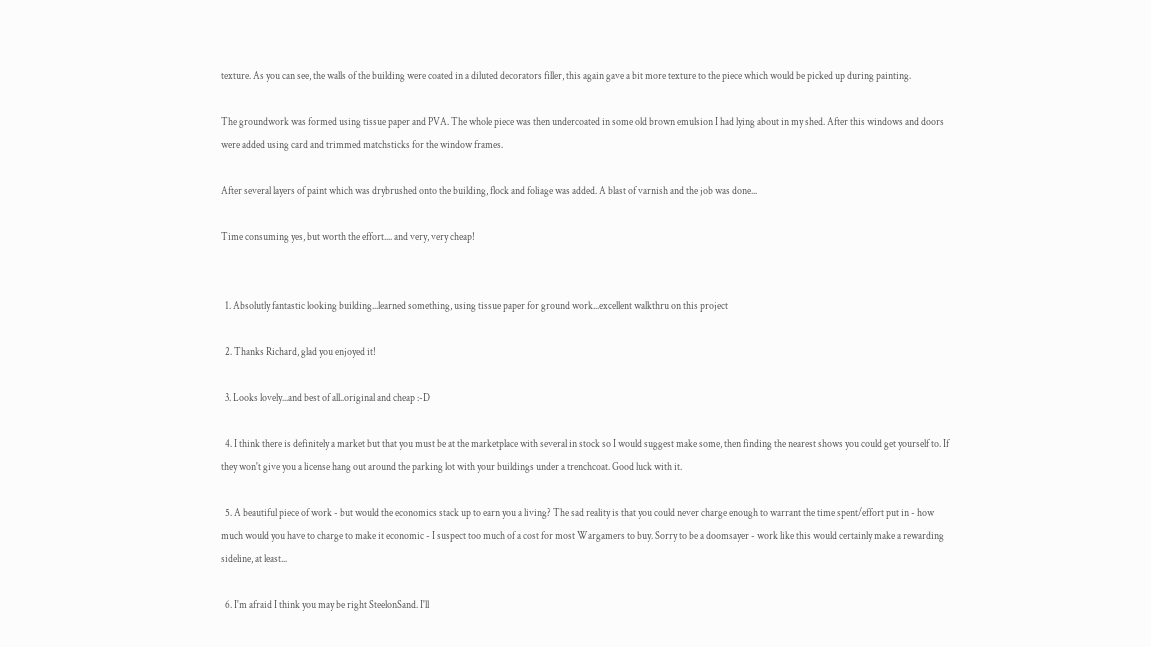texture. As you can see, the walls of the building were coated in a diluted decorators filler, this again gave a bit more texture to the piece which would be picked up during painting.

The groundwork was formed using tissue paper and PVA. The whole piece was then undercoated in some old brown emulsion I had lying about in my shed. After this windows and doors were added using card and trimmed matchsticks for the window frames.

After several layers of paint which was drybrushed onto the building, flock and foliage was added. A blast of varnish and the job was done...

Time consuming yes, but worth the effort.... and very, very cheap!


  1. Absolutly fantastic looking building...learned something, using tissue paper for ground work...excellent walkthru on this project

  2. Thanks Richard, glad you enjoyed it!

  3. Looks lovely...and best of all..original and cheap :-D

  4. I think there is definitely a market but that you must be at the marketplace with several in stock so I would suggest make some, then finding the nearest shows you could get yourself to. If they won't give you a license hang out around the parking lot with your buildings under a trenchcoat. Good luck with it.

  5. A beautiful piece of work - but would the economics stack up to earn you a living? The sad reality is that you could never charge enough to warrant the time spent/effort put in - how much would you have to charge to make it economic - I suspect too much of a cost for most Wargamers to buy. Sorry to be a doomsayer - work like this would certainly make a rewarding sideline, at least...

  6. I'm afraid I think you may be right SteelonSand. I'll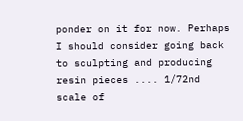ponder on it for now. Perhaps I should consider going back to sculpting and producing resin pieces .... 1/72nd scale of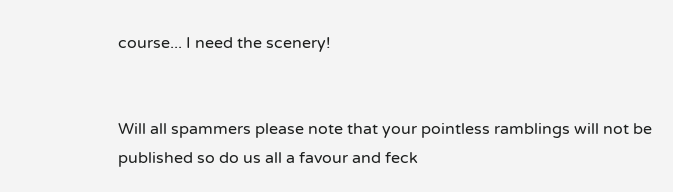course... I need the scenery!


Will all spammers please note that your pointless ramblings will not be published so do us all a favour and feck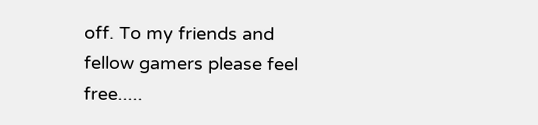off. To my friends and fellow gamers please feel free.....